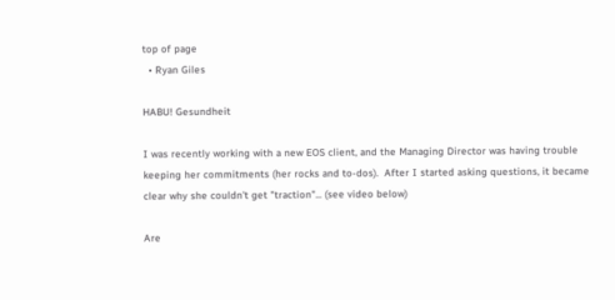top of page
  • Ryan Giles

HABU! Gesundheit

I was recently working with a new EOS client, and the Managing Director was having trouble keeping her commitments (her rocks and to-dos).  After I started asking questions, it became clear why she couldn't get "traction"... (see video below)

Are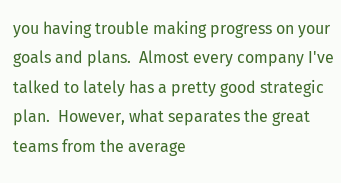you having trouble making progress on your goals and plans.  Almost every company I've talked to lately has a pretty good strategic plan.  However, what separates the great teams from the average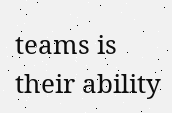teams is their ability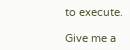to execute.

Give me a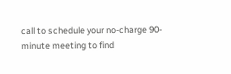call to schedule your no-charge 90-minute meeting to find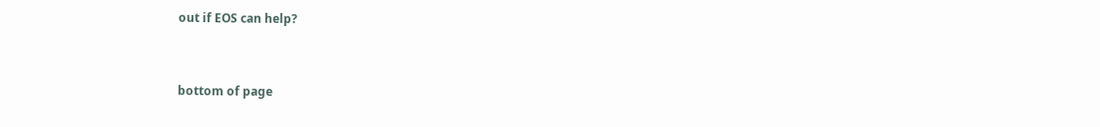out if EOS can help?


bottom of page